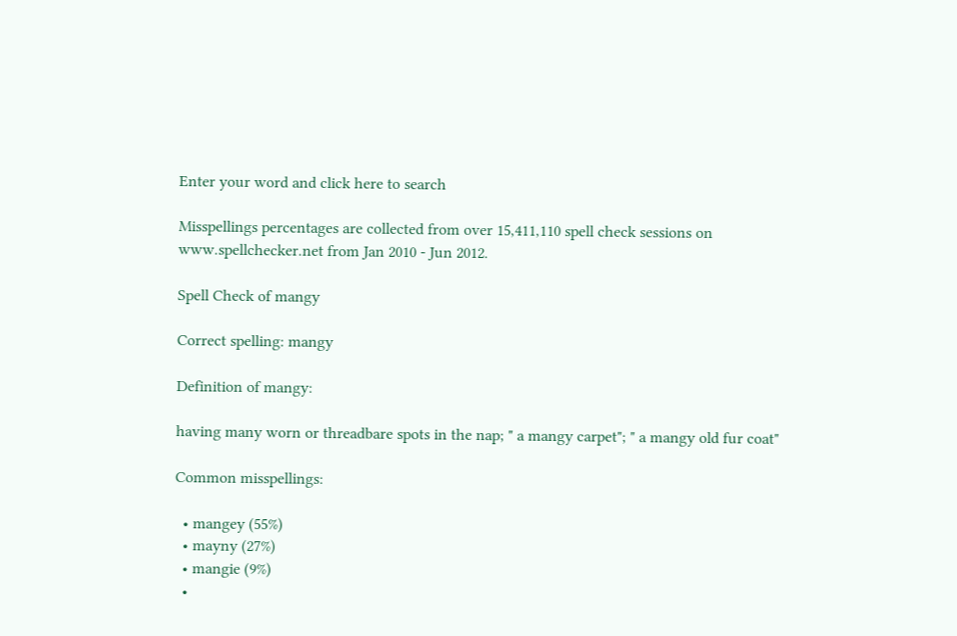Enter your word and click here to search

Misspellings percentages are collected from over 15,411,110 spell check sessions on www.spellchecker.net from Jan 2010 - Jun 2012.

Spell Check of mangy

Correct spelling: mangy

Definition of mangy:

having many worn or threadbare spots in the nap; " a mangy carpet"; " a mangy old fur coat"

Common misspellings:

  • mangey (55%)
  • mayny (27%)
  • mangie (9%)
  •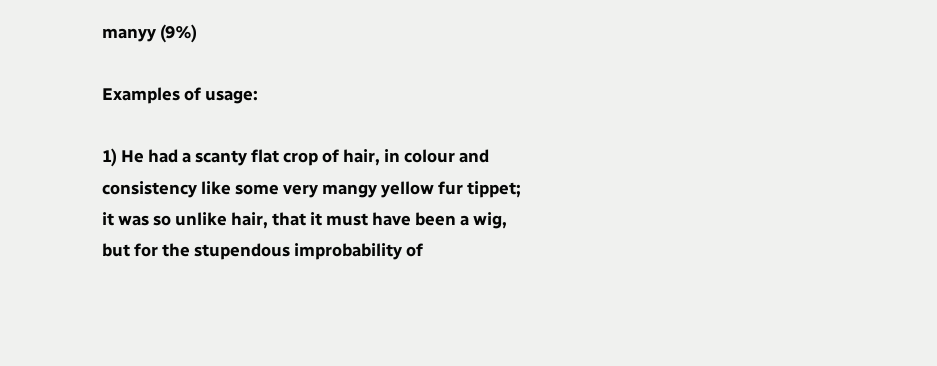manyy (9%)

Examples of usage:

1) He had a scanty flat crop of hair, in colour and consistency like some very mangy yellow fur tippet; it was so unlike hair, that it must have been a wig, but for the stupendous improbability of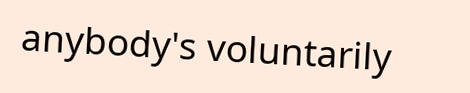anybody's voluntarily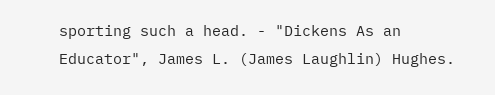sporting such a head. - "Dickens As an Educator", James L. (James Laughlin) Hughes.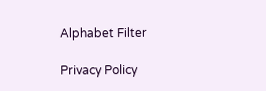Alphabet Filter

Privacy Policy